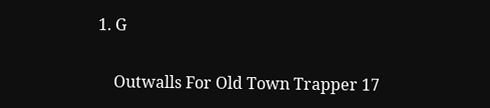1. G

    Outwalls For Old Town Trapper 17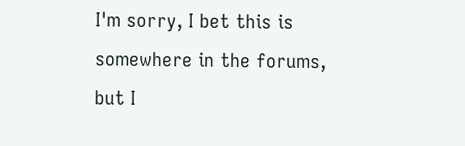I'm sorry, I bet this is somewhere in the forums, but I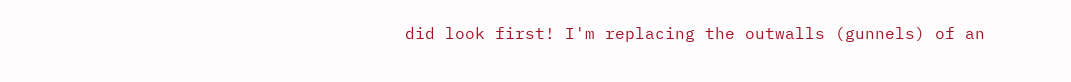did look first! I'm replacing the outwalls (gunnels) of an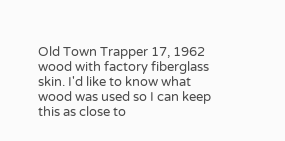Old Town Trapper 17, 1962 wood with factory fiberglass skin. I'd like to know what wood was used so I can keep this as close to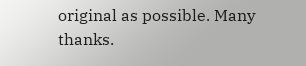original as possible. Many thanks.